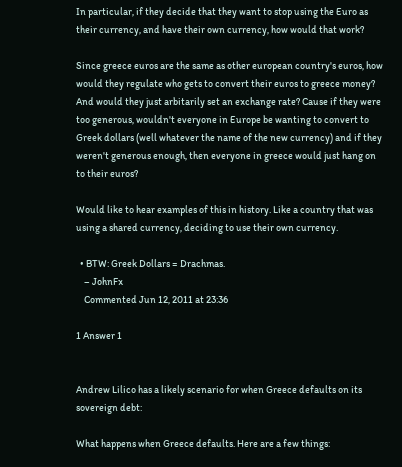In particular, if they decide that they want to stop using the Euro as their currency, and have their own currency, how would that work?

Since greece euros are the same as other european country's euros, how would they regulate who gets to convert their euros to greece money? And would they just arbitarily set an exchange rate? Cause if they were too generous, wouldn't everyone in Europe be wanting to convert to Greek dollars (well whatever the name of the new currency) and if they weren't generous enough, then everyone in greece would just hang on to their euros?

Would like to hear examples of this in history. Like a country that was using a shared currency, deciding to use their own currency.

  • BTW: Greek Dollars = Drachmas.
    – JohnFx
    Commented Jun 12, 2011 at 23:36

1 Answer 1


Andrew Lilico has a likely scenario for when Greece defaults on its sovereign debt:

What happens when Greece defaults. Here are a few things: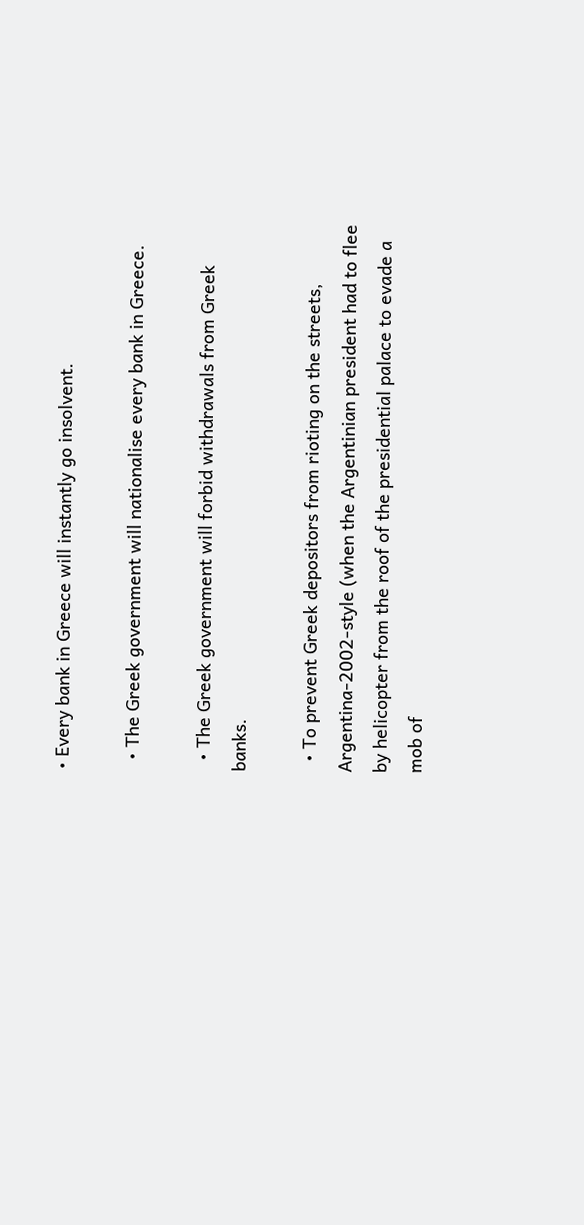• Every bank in Greece will instantly go insolvent.

  • The Greek government will nationalise every bank in Greece.

  • The Greek government will forbid withdrawals from Greek banks.

  • To prevent Greek depositors from rioting on the streets, Argentina-2002-style (when the Argentinian president had to flee by helicopter from the roof of the presidential palace to evade a mob of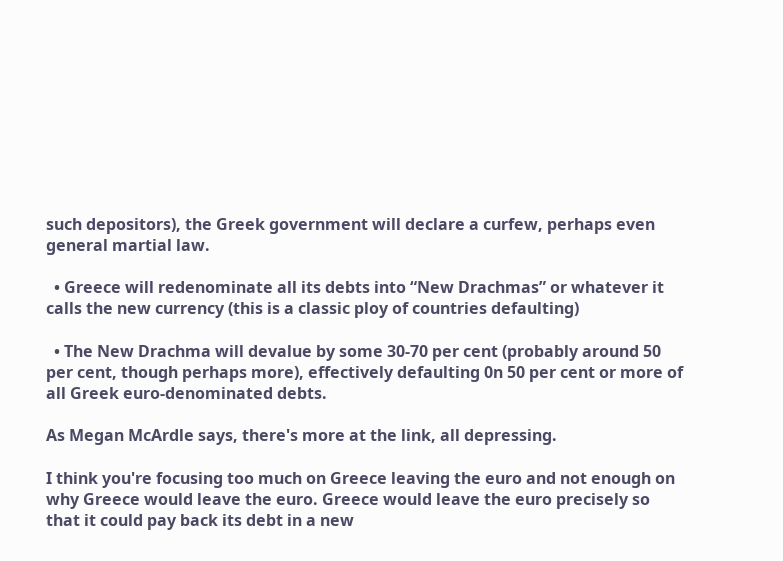such depositors), the Greek government will declare a curfew, perhaps even general martial law.

  • Greece will redenominate all its debts into “New Drachmas” or whatever it calls the new currency (this is a classic ploy of countries defaulting)

  • The New Drachma will devalue by some 30-70 per cent (probably around 50 per cent, though perhaps more), effectively defaulting 0n 50 per cent or more of all Greek euro-denominated debts.

As Megan McArdle says, there's more at the link, all depressing.

I think you're focusing too much on Greece leaving the euro and not enough on why Greece would leave the euro. Greece would leave the euro precisely so that it could pay back its debt in a new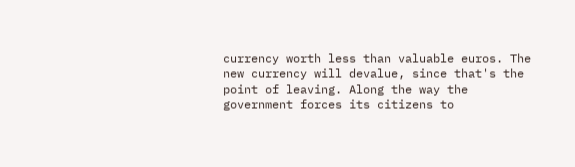currency worth less than valuable euros. The new currency will devalue, since that's the point of leaving. Along the way the government forces its citizens to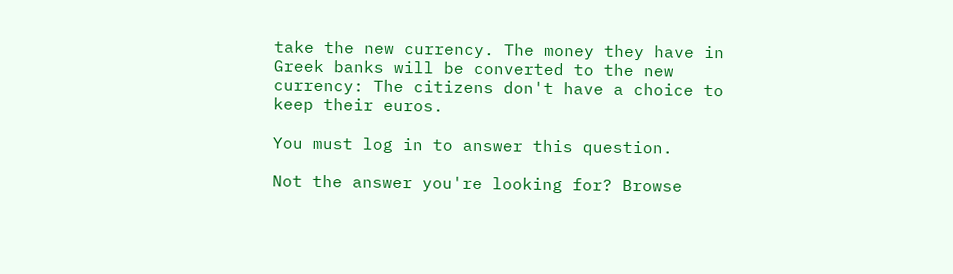take the new currency. The money they have in Greek banks will be converted to the new currency: The citizens don't have a choice to keep their euros.

You must log in to answer this question.

Not the answer you're looking for? Browse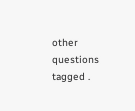other questions tagged .